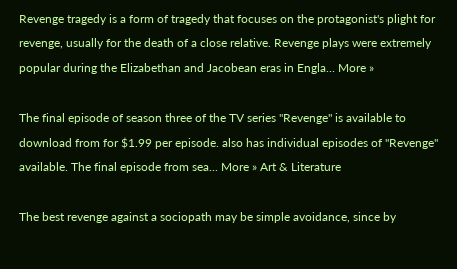Revenge tragedy is a form of tragedy that focuses on the protagonist's plight for revenge, usually for the death of a close relative. Revenge plays were extremely popular during the Elizabethan and Jacobean eras in Engla... More »

The final episode of season three of the TV series "Revenge" is available to download from for $1.99 per episode. also has individual episodes of "Revenge" available. The final episode from sea... More » Art & Literature

The best revenge against a sociopath may be simple avoidance, since by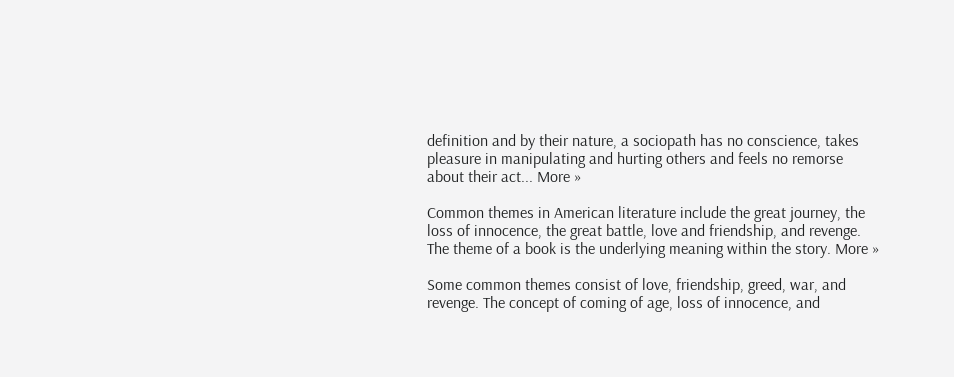definition and by their nature, a sociopath has no conscience, takes pleasure in manipulating and hurting others and feels no remorse about their act... More »

Common themes in American literature include the great journey, the loss of innocence, the great battle, love and friendship, and revenge. The theme of a book is the underlying meaning within the story. More »

Some common themes consist of love, friendship, greed, war, and revenge. The concept of coming of age, loss of innocence, and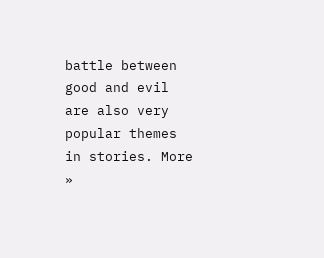battle between good and evil are also very popular themes in stories. More »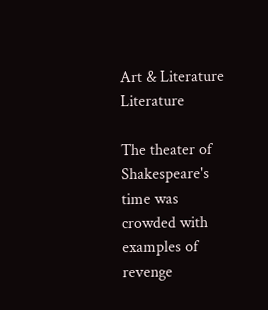Art & Literature Literature

The theater of Shakespeare's time was crowded with examples of revenge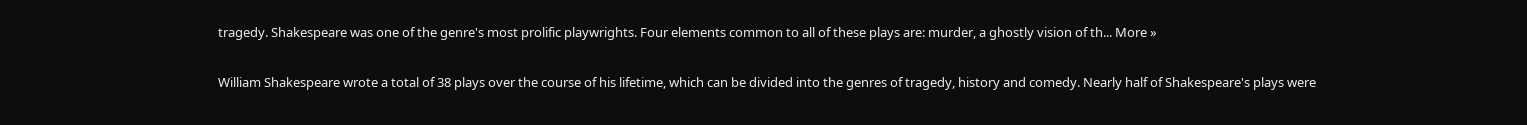tragedy. Shakespeare was one of the genre's most prolific playwrights. Four elements common to all of these plays are: murder, a ghostly vision of th... More »

William Shakespeare wrote a total of 38 plays over the course of his lifetime, which can be divided into the genres of tragedy, history and comedy. Nearly half of Shakespeare's plays were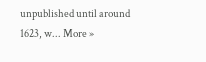unpublished until around 1623, w... More »